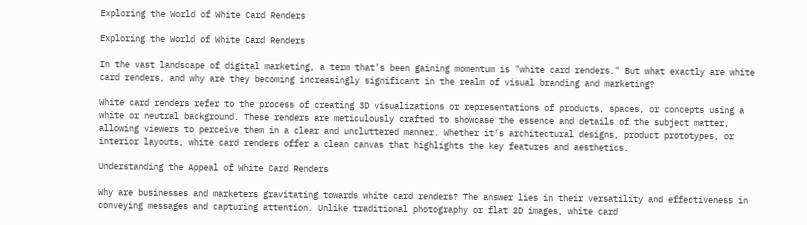Exploring the World of White Card Renders

Exploring the World of White Card Renders

In the vast landscape of digital marketing, a term that’s been gaining momentum is "white card renders." But what exactly are white card renders, and why are they becoming increasingly significant in the realm of visual branding and marketing?

White card renders refer to the process of creating 3D visualizations or representations of products, spaces, or concepts using a white or neutral background. These renders are meticulously crafted to showcase the essence and details of the subject matter, allowing viewers to perceive them in a clear and uncluttered manner. Whether it’s architectural designs, product prototypes, or interior layouts, white card renders offer a clean canvas that highlights the key features and aesthetics.

Understanding the Appeal of White Card Renders

Why are businesses and marketers gravitating towards white card renders? The answer lies in their versatility and effectiveness in conveying messages and capturing attention. Unlike traditional photography or flat 2D images, white card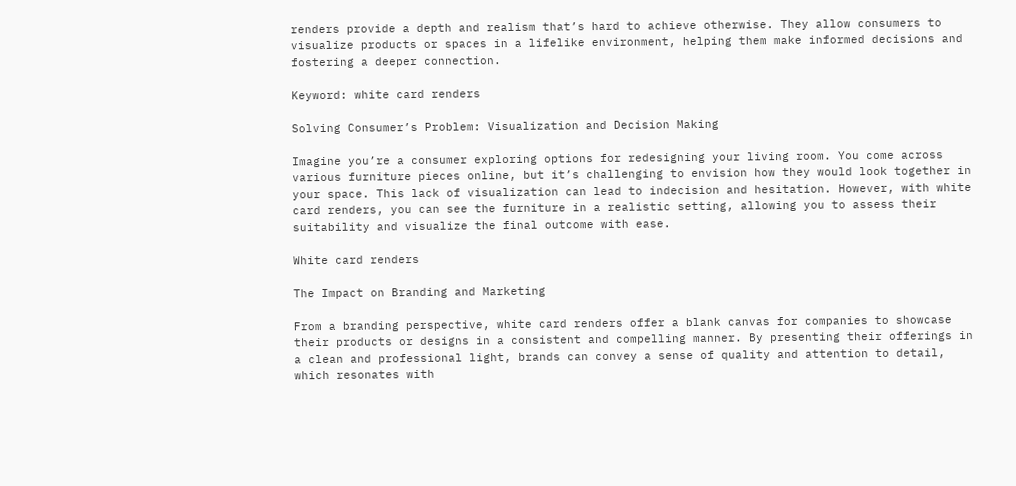renders provide a depth and realism that’s hard to achieve otherwise. They allow consumers to visualize products or spaces in a lifelike environment, helping them make informed decisions and fostering a deeper connection.

Keyword: white card renders

Solving Consumer’s Problem: Visualization and Decision Making

Imagine you’re a consumer exploring options for redesigning your living room. You come across various furniture pieces online, but it’s challenging to envision how they would look together in your space. This lack of visualization can lead to indecision and hesitation. However, with white card renders, you can see the furniture in a realistic setting, allowing you to assess their suitability and visualize the final outcome with ease.

White card renders

The Impact on Branding and Marketing

From a branding perspective, white card renders offer a blank canvas for companies to showcase their products or designs in a consistent and compelling manner. By presenting their offerings in a clean and professional light, brands can convey a sense of quality and attention to detail, which resonates with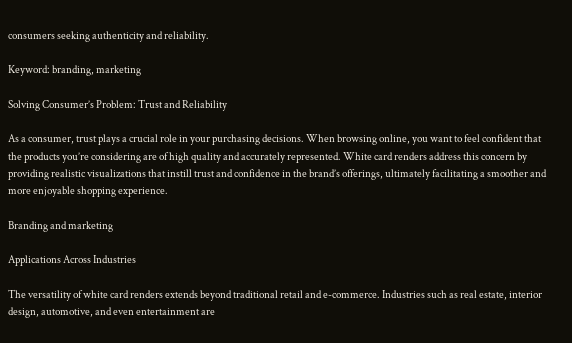consumers seeking authenticity and reliability.

Keyword: branding, marketing

Solving Consumer’s Problem: Trust and Reliability

As a consumer, trust plays a crucial role in your purchasing decisions. When browsing online, you want to feel confident that the products you’re considering are of high quality and accurately represented. White card renders address this concern by providing realistic visualizations that instill trust and confidence in the brand’s offerings, ultimately facilitating a smoother and more enjoyable shopping experience.

Branding and marketing

Applications Across Industries

The versatility of white card renders extends beyond traditional retail and e-commerce. Industries such as real estate, interior design, automotive, and even entertainment are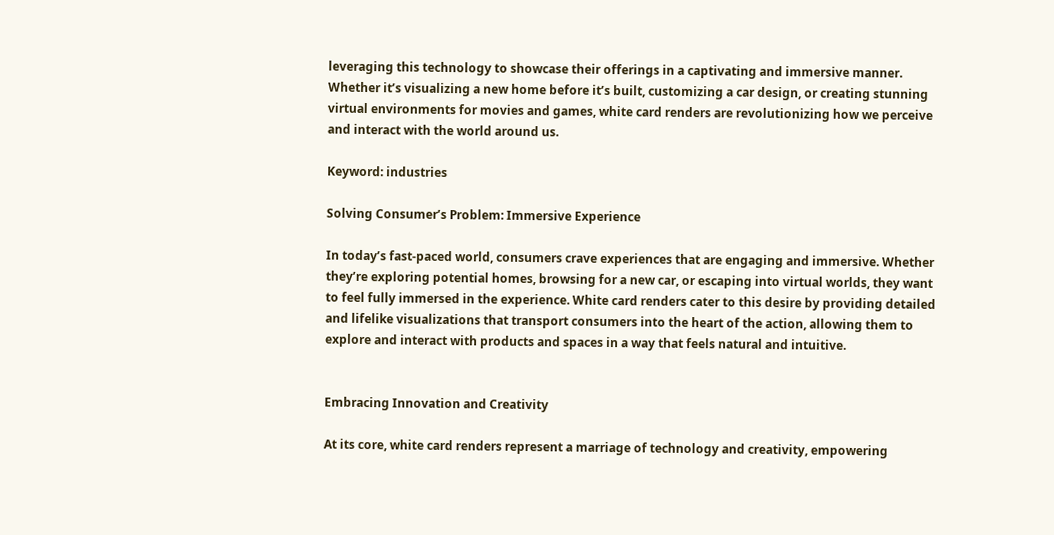leveraging this technology to showcase their offerings in a captivating and immersive manner. Whether it’s visualizing a new home before it’s built, customizing a car design, or creating stunning virtual environments for movies and games, white card renders are revolutionizing how we perceive and interact with the world around us.

Keyword: industries

Solving Consumer’s Problem: Immersive Experience

In today’s fast-paced world, consumers crave experiences that are engaging and immersive. Whether they’re exploring potential homes, browsing for a new car, or escaping into virtual worlds, they want to feel fully immersed in the experience. White card renders cater to this desire by providing detailed and lifelike visualizations that transport consumers into the heart of the action, allowing them to explore and interact with products and spaces in a way that feels natural and intuitive.


Embracing Innovation and Creativity

At its core, white card renders represent a marriage of technology and creativity, empowering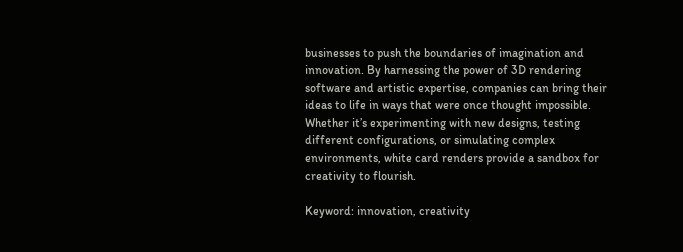businesses to push the boundaries of imagination and innovation. By harnessing the power of 3D rendering software and artistic expertise, companies can bring their ideas to life in ways that were once thought impossible. Whether it’s experimenting with new designs, testing different configurations, or simulating complex environments, white card renders provide a sandbox for creativity to flourish.

Keyword: innovation, creativity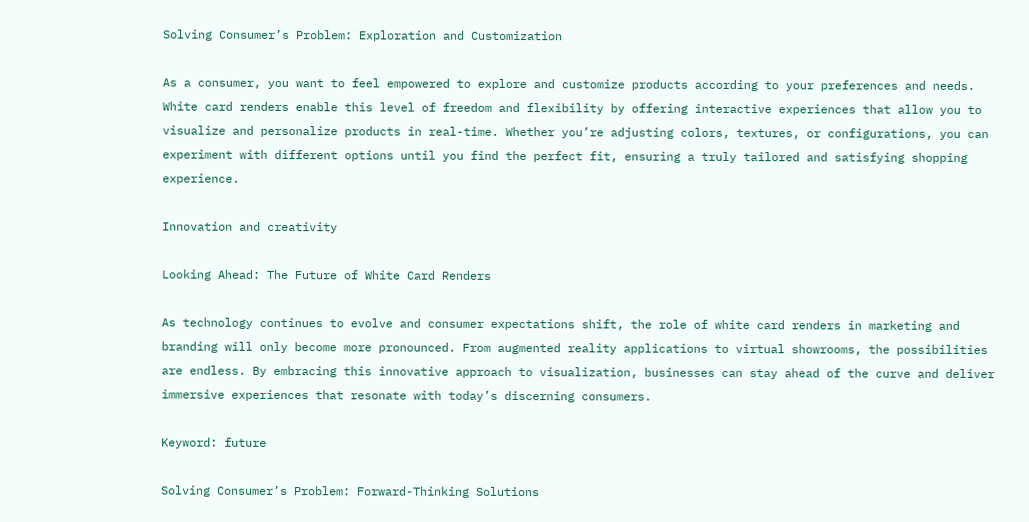Solving Consumer’s Problem: Exploration and Customization

As a consumer, you want to feel empowered to explore and customize products according to your preferences and needs. White card renders enable this level of freedom and flexibility by offering interactive experiences that allow you to visualize and personalize products in real-time. Whether you’re adjusting colors, textures, or configurations, you can experiment with different options until you find the perfect fit, ensuring a truly tailored and satisfying shopping experience.

Innovation and creativity

Looking Ahead: The Future of White Card Renders

As technology continues to evolve and consumer expectations shift, the role of white card renders in marketing and branding will only become more pronounced. From augmented reality applications to virtual showrooms, the possibilities are endless. By embracing this innovative approach to visualization, businesses can stay ahead of the curve and deliver immersive experiences that resonate with today’s discerning consumers.

Keyword: future

Solving Consumer’s Problem: Forward-Thinking Solutions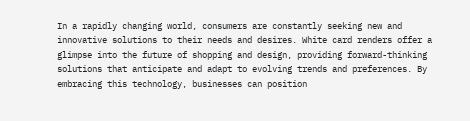In a rapidly changing world, consumers are constantly seeking new and innovative solutions to their needs and desires. White card renders offer a glimpse into the future of shopping and design, providing forward-thinking solutions that anticipate and adapt to evolving trends and preferences. By embracing this technology, businesses can position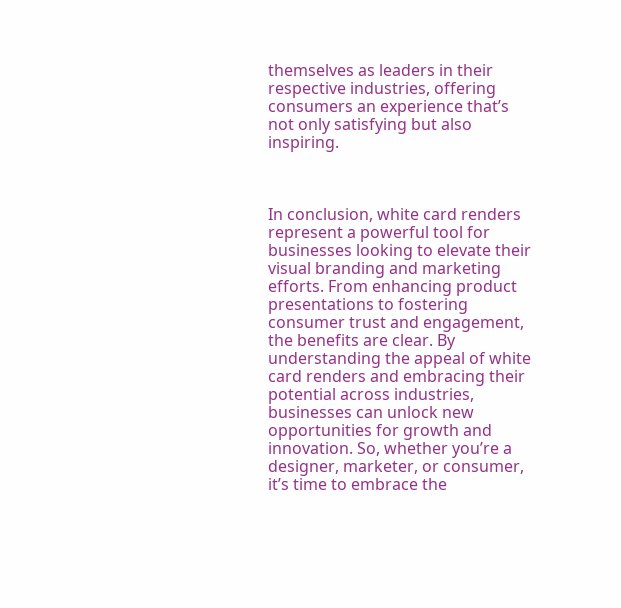themselves as leaders in their respective industries, offering consumers an experience that’s not only satisfying but also inspiring.



In conclusion, white card renders represent a powerful tool for businesses looking to elevate their visual branding and marketing efforts. From enhancing product presentations to fostering consumer trust and engagement, the benefits are clear. By understanding the appeal of white card renders and embracing their potential across industries, businesses can unlock new opportunities for growth and innovation. So, whether you’re a designer, marketer, or consumer, it’s time to embrace the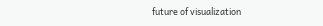future of visualization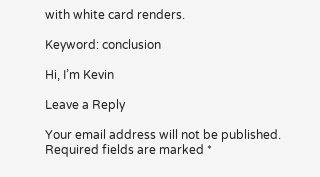with white card renders.

Keyword: conclusion

Hi, I’m Kevin

Leave a Reply

Your email address will not be published. Required fields are marked *